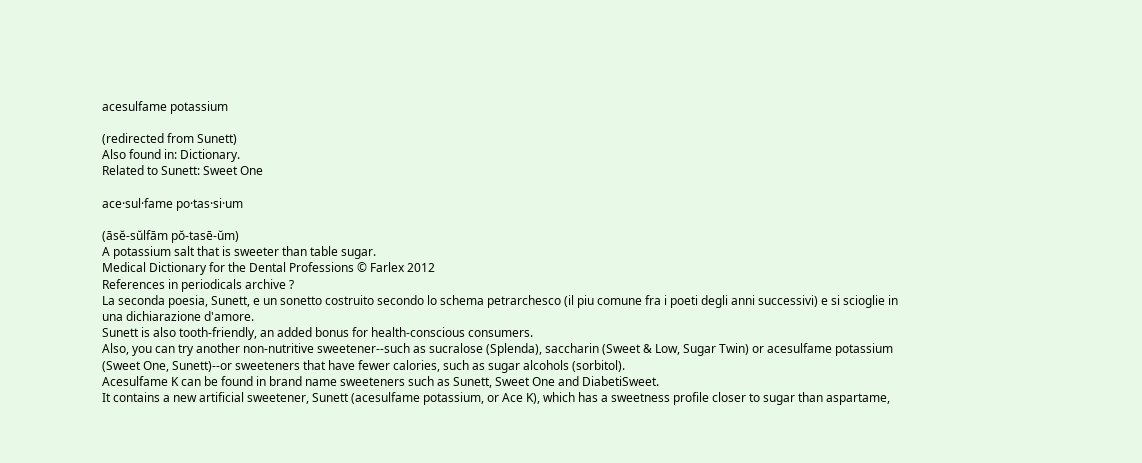acesulfame potassium

(redirected from Sunett)
Also found in: Dictionary.
Related to Sunett: Sweet One

ace·sul·fame po·tas·si·um

(āsĕ-sŭlfām pŏ-tasē-ŭm)
A potassium salt that is sweeter than table sugar.
Medical Dictionary for the Dental Professions © Farlex 2012
References in periodicals archive ?
La seconda poesia, Sunett, e un sonetto costruito secondo lo schema petrarchesco (il piu comune fra i poeti degli anni successivi) e si scioglie in una dichiarazione d'amore.
Sunett is also tooth-friendly, an added bonus for health-conscious consumers.
Also, you can try another non-nutritive sweetener--such as sucralose (Splenda), saccharin (Sweet & Low, Sugar Twin) or acesulfame potassium (Sweet One, Sunett)--or sweeteners that have fewer calories, such as sugar alcohols (sorbitol).
Acesulfame K can be found in brand name sweeteners such as Sunett, Sweet One and DiabetiSweet.
It contains a new artificial sweetener, Sunett (acesulfame potassium, or Ace K), which has a sweetness profile closer to sugar than aspartame,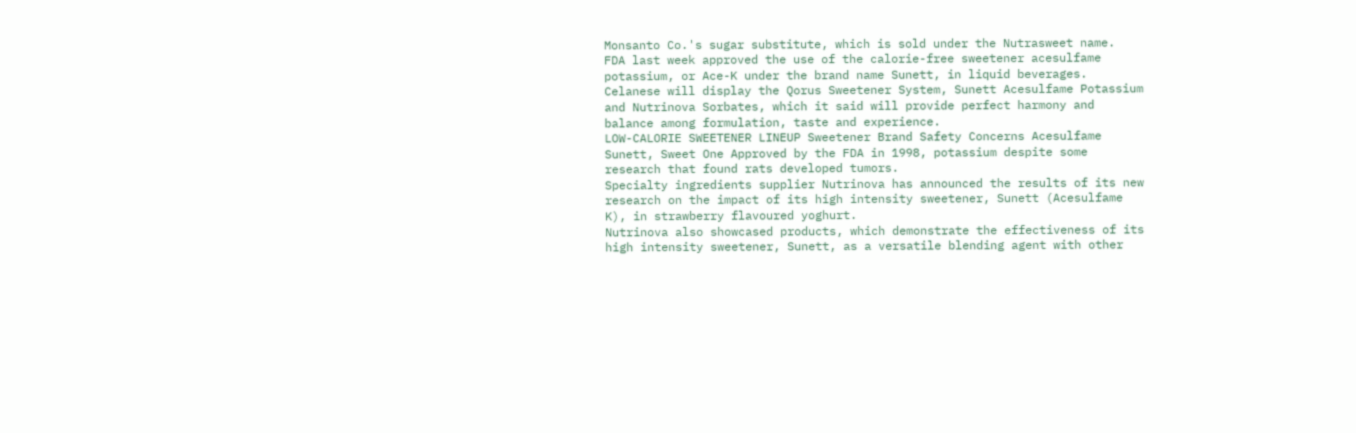Monsanto Co.'s sugar substitute, which is sold under the Nutrasweet name.
FDA last week approved the use of the calorie-free sweetener acesulfame potassium, or Ace-K under the brand name Sunett, in liquid beverages.
Celanese will display the Qorus Sweetener System, Sunett Acesulfame Potassium and Nutrinova Sorbates, which it said will provide perfect harmony and balance among formulation, taste and experience.
LOW-CALORIE SWEETENER LINEUP Sweetener Brand Safety Concerns Acesulfame Sunett, Sweet One Approved by the FDA in 1998, potassium despite some research that found rats developed tumors.
Specialty ingredients supplier Nutrinova has announced the results of its new research on the impact of its high intensity sweetener, Sunett (Acesulfame K), in strawberry flavoured yoghurt.
Nutrinova also showcased products, which demonstrate the effectiveness of its high intensity sweetener, Sunett, as a versatile blending agent with other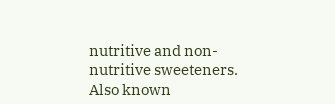nutritive and non-nutritive sweeteners.
Also known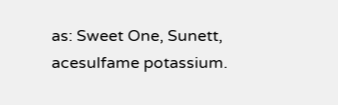as: Sweet One, Sunett, acesulfame potassium.